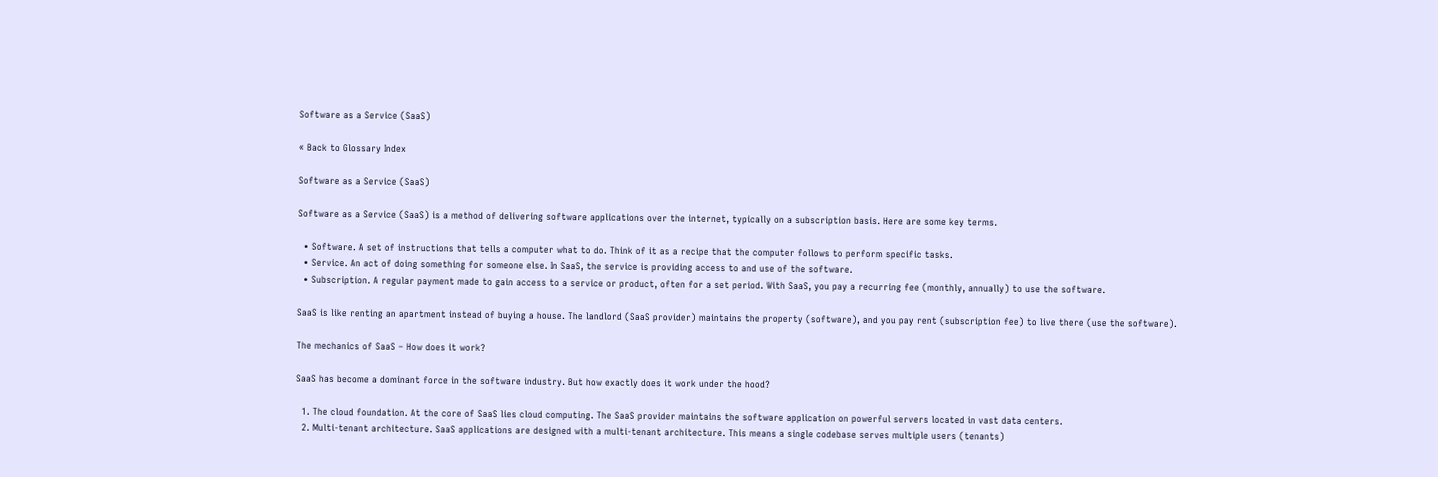Software as a Service (SaaS)

« Back to Glossary Index

Software as a Service (SaaS)

Software as a Service (SaaS) is a method of delivering software applications over the internet, typically on a subscription basis. Here are some key terms.

  • Software. A set of instructions that tells a computer what to do. Think of it as a recipe that the computer follows to perform specific tasks.
  • Service. An act of doing something for someone else. In SaaS, the service is providing access to and use of the software.
  • Subscription. A regular payment made to gain access to a service or product, often for a set period. With SaaS, you pay a recurring fee (monthly, annually) to use the software.

SaaS is like renting an apartment instead of buying a house. The landlord (SaaS provider) maintains the property (software), and you pay rent (subscription fee) to live there (use the software).

The mechanics of SaaS – How does it work?

SaaS has become a dominant force in the software industry. But how exactly does it work under the hood?

  1. The cloud foundation. At the core of SaaS lies cloud computing. The SaaS provider maintains the software application on powerful servers located in vast data centers.
  2. Multi-tenant architecture. SaaS applications are designed with a multi-tenant architecture. This means a single codebase serves multiple users (tenants)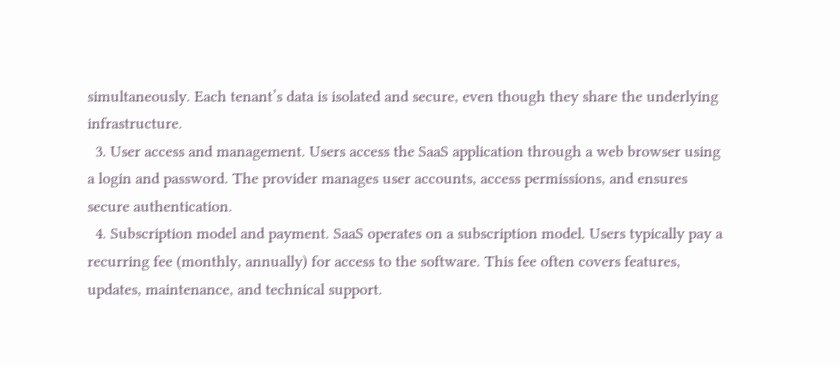simultaneously. Each tenant’s data is isolated and secure, even though they share the underlying infrastructure.
  3. User access and management. Users access the SaaS application through a web browser using a login and password. The provider manages user accounts, access permissions, and ensures secure authentication.
  4. Subscription model and payment. SaaS operates on a subscription model. Users typically pay a recurring fee (monthly, annually) for access to the software. This fee often covers features, updates, maintenance, and technical support.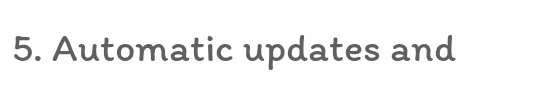5. Automatic updates and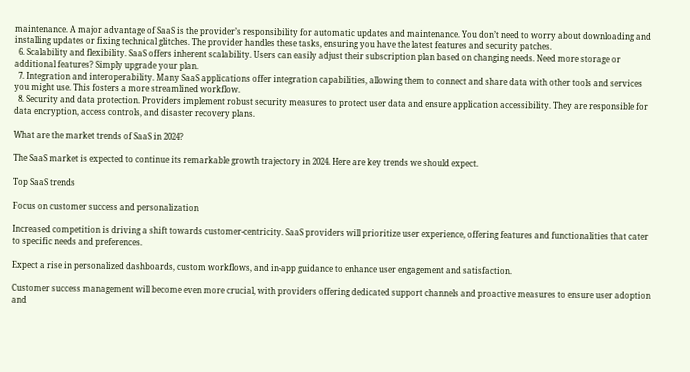maintenance. A major advantage of SaaS is the provider’s responsibility for automatic updates and maintenance. You don’t need to worry about downloading and installing updates or fixing technical glitches. The provider handles these tasks, ensuring you have the latest features and security patches.
  6. Scalability and flexibility. SaaS offers inherent scalability. Users can easily adjust their subscription plan based on changing needs. Need more storage or additional features? Simply upgrade your plan.
  7. Integration and interoperability. Many SaaS applications offer integration capabilities, allowing them to connect and share data with other tools and services you might use. This fosters a more streamlined workflow.
  8. Security and data protection. Providers implement robust security measures to protect user data and ensure application accessibility. They are responsible for data encryption, access controls, and disaster recovery plans.

What are the market trends of SaaS in 2024?

The SaaS market is expected to continue its remarkable growth trajectory in 2024. Here are key trends we should expect.

Top SaaS trends

Focus on customer success and personalization

Increased competition is driving a shift towards customer-centricity. SaaS providers will prioritize user experience, offering features and functionalities that cater to specific needs and preferences.

Expect a rise in personalized dashboards, custom workflows, and in-app guidance to enhance user engagement and satisfaction.

Customer success management will become even more crucial, with providers offering dedicated support channels and proactive measures to ensure user adoption and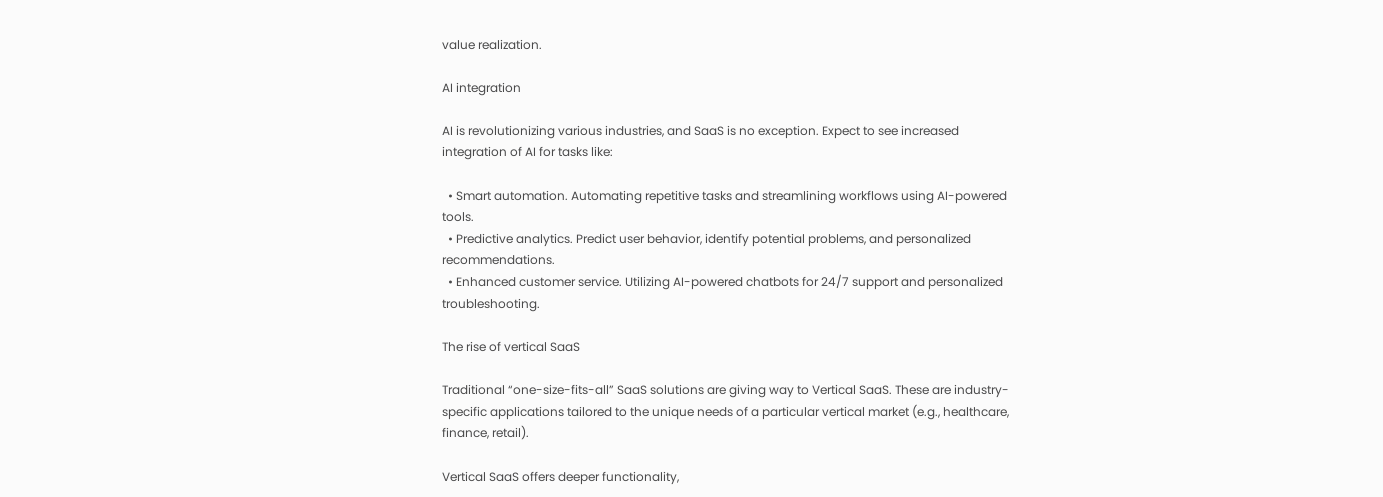value realization.

AI integration

AI is revolutionizing various industries, and SaaS is no exception. Expect to see increased integration of AI for tasks like:

  • Smart automation. Automating repetitive tasks and streamlining workflows using AI-powered tools.
  • Predictive analytics. Predict user behavior, identify potential problems, and personalized recommendations.
  • Enhanced customer service. Utilizing AI-powered chatbots for 24/7 support and personalized troubleshooting.

The rise of vertical SaaS

Traditional “one-size-fits-all” SaaS solutions are giving way to Vertical SaaS. These are industry-specific applications tailored to the unique needs of a particular vertical market (e.g., healthcare, finance, retail).

Vertical SaaS offers deeper functionality,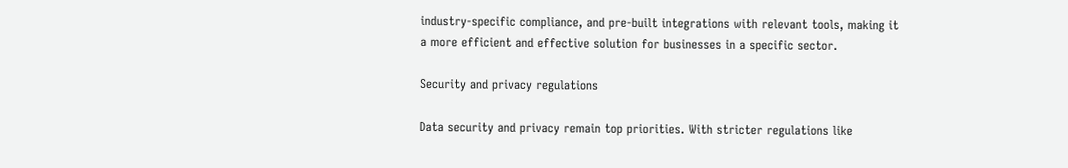industry-specific compliance, and pre-built integrations with relevant tools, making it a more efficient and effective solution for businesses in a specific sector.

Security and privacy regulations

Data security and privacy remain top priorities. With stricter regulations like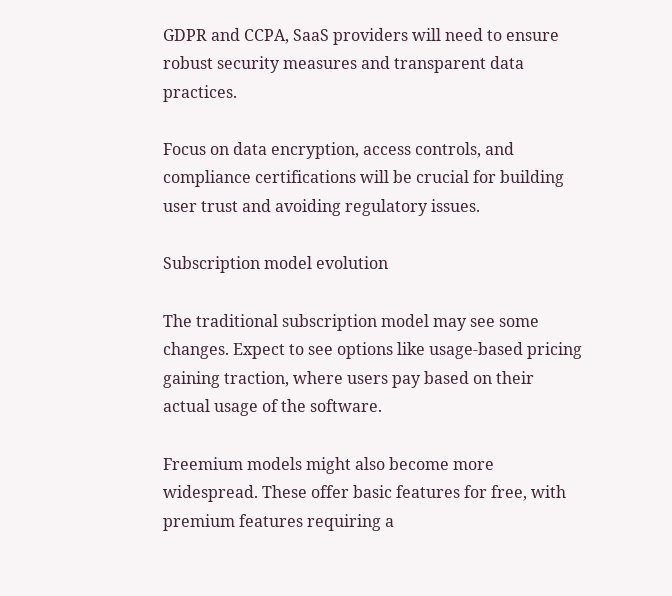GDPR and CCPA, SaaS providers will need to ensure robust security measures and transparent data practices.

Focus on data encryption, access controls, and compliance certifications will be crucial for building user trust and avoiding regulatory issues.

Subscription model evolution

The traditional subscription model may see some changes. Expect to see options like usage-based pricing gaining traction, where users pay based on their actual usage of the software.

Freemium models might also become more widespread. These offer basic features for free, with premium features requiring a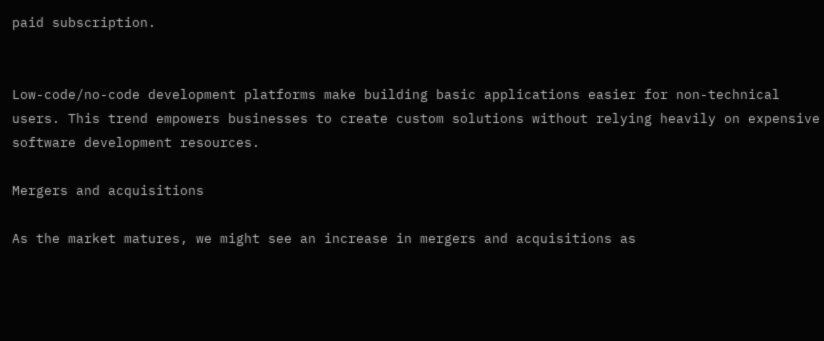paid subscription.


Low-code/no-code development platforms make building basic applications easier for non-technical users. This trend empowers businesses to create custom solutions without relying heavily on expensive software development resources.

Mergers and acquisitions

As the market matures, we might see an increase in mergers and acquisitions as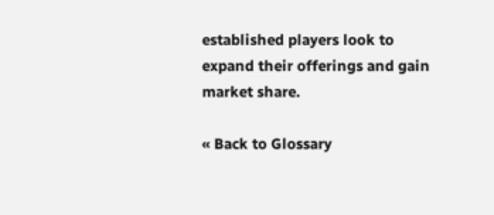established players look to expand their offerings and gain market share.

« Back to Glossary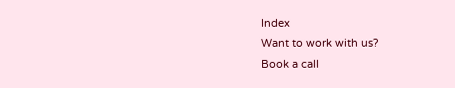Index
Want to work with us?
Book a call